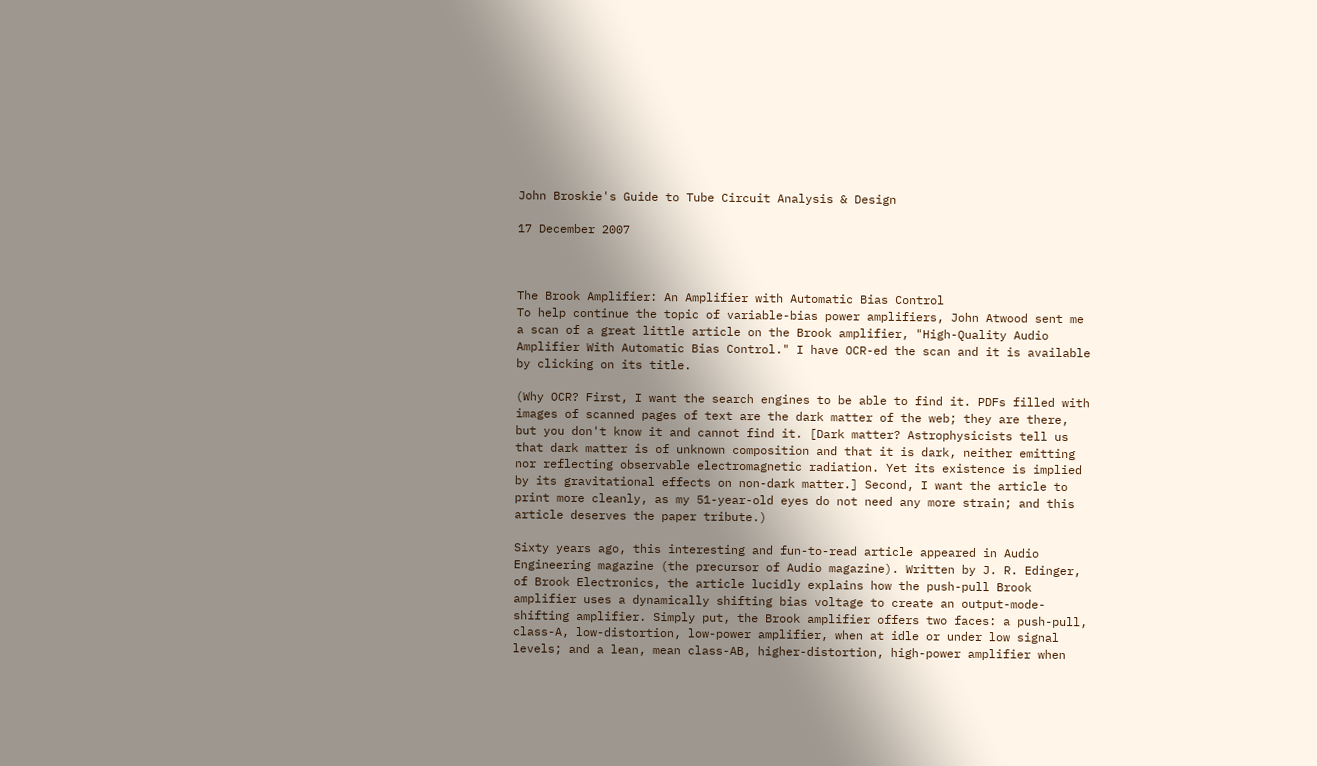John Broskie's Guide to Tube Circuit Analysis & Design

17 December 2007



The Brook Amplifier: An Amplifier with Automatic Bias Control
To help continue the topic of variable-bias power amplifiers, John Atwood sent me a scan of a great little article on the Brook amplifier, "High-Quality Audio Amplifier With Automatic Bias Control." I have OCR-ed the scan and it is available by clicking on its title.

(Why OCR? First, I want the search engines to be able to find it. PDFs filled with images of scanned pages of text are the dark matter of the web; they are there, but you don't know it and cannot find it. [Dark matter? Astrophysicists tell us that dark matter is of unknown composition and that it is dark, neither emitting nor reflecting observable electromagnetic radiation. Yet its existence is implied by its gravitational effects on non-dark matter.] Second, I want the article to print more cleanly, as my 51-year-old eyes do not need any more strain; and this article deserves the paper tribute.)

Sixty years ago, this interesting and fun-to-read article appeared in Audio Engineering magazine (the precursor of Audio magazine). Written by J. R. Edinger, of Brook Electronics, the article lucidly explains how the push-pull Brook amplifier uses a dynamically shifting bias voltage to create an output-mode-shifting amplifier. Simply put, the Brook amplifier offers two faces: a push-pull, class-A, low-distortion, low-power amplifier, when at idle or under low signal levels; and a lean, mean class-AB, higher-distortion, high-power amplifier when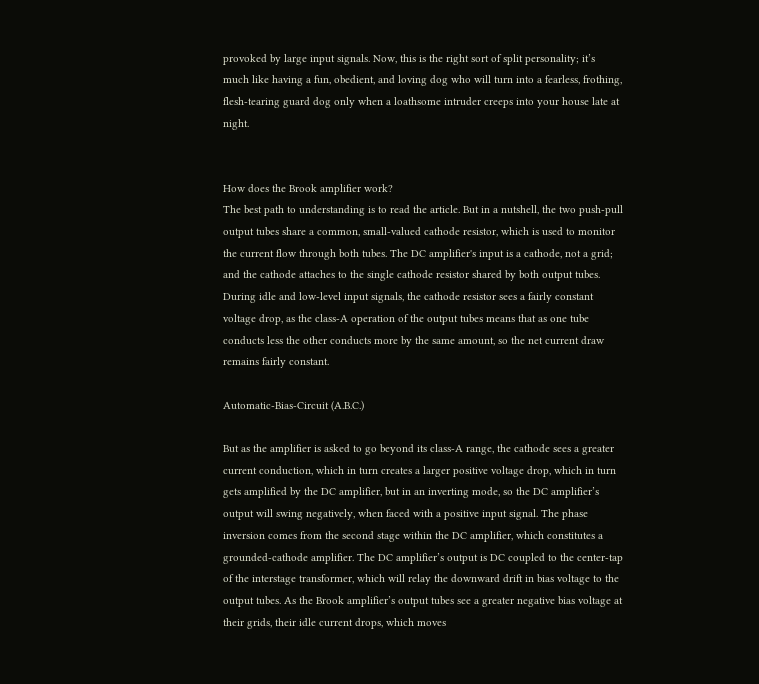provoked by large input signals. Now, this is the right sort of split personality; it’s much like having a fun, obedient, and loving dog who will turn into a fearless, frothing, flesh-tearing guard dog only when a loathsome intruder creeps into your house late at night.


How does the Brook amplifier work?
The best path to understanding is to read the article. But in a nutshell, the two push-pull output tubes share a common, small-valued cathode resistor, which is used to monitor the current flow through both tubes. The DC amplifier's input is a cathode, not a grid; and the cathode attaches to the single cathode resistor shared by both output tubes. During idle and low-level input signals, the cathode resistor sees a fairly constant voltage drop, as the class-A operation of the output tubes means that as one tube conducts less the other conducts more by the same amount, so the net current draw remains fairly constant.

Automatic-Bias-Circuit (A.B.C.)

But as the amplifier is asked to go beyond its class-A range, the cathode sees a greater current conduction, which in turn creates a larger positive voltage drop, which in turn gets amplified by the DC amplifier, but in an inverting mode, so the DC amplifier’s output will swing negatively, when faced with a positive input signal. The phase inversion comes from the second stage within the DC amplifier, which constitutes a grounded-cathode amplifier. The DC amplifier’s output is DC coupled to the center-tap of the interstage transformer, which will relay the downward drift in bias voltage to the output tubes. As the Brook amplifier’s output tubes see a greater negative bias voltage at their grids, their idle current drops, which moves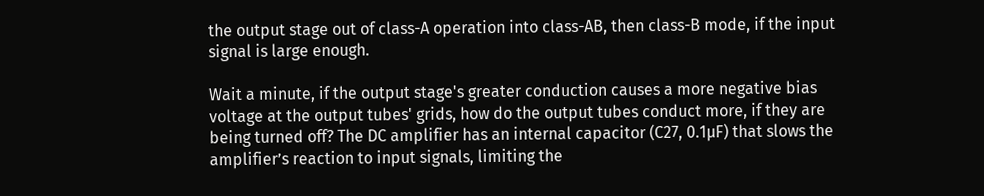the output stage out of class-A operation into class-AB, then class-B mode, if the input signal is large enough.

Wait a minute, if the output stage's greater conduction causes a more negative bias voltage at the output tubes' grids, how do the output tubes conduct more, if they are being turned off? The DC amplifier has an internal capacitor (C27, 0.1µF) that slows the amplifier’s reaction to input signals, limiting the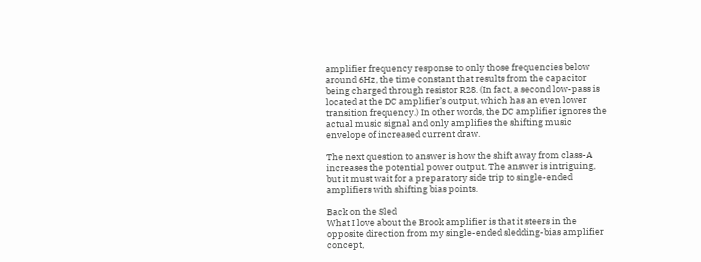amplifier frequency response to only those frequencies below around 6Hz, the time constant that results from the capacitor being charged through resistor R28. (In fact, a second low-pass is located at the DC amplifier’s output, which has an even lower transition frequency.) In other words, the DC amplifier ignores the actual music signal and only amplifies the shifting music envelope of increased current draw.

The next question to answer is how the shift away from class-A increases the potential power output. The answer is intriguing, but it must wait for a preparatory side trip to single-ended amplifiers with shifting bias points.

Back on the Sled
What I love about the Brook amplifier is that it steers in the opposite direction from my single-ended sledding-bias amplifier concept,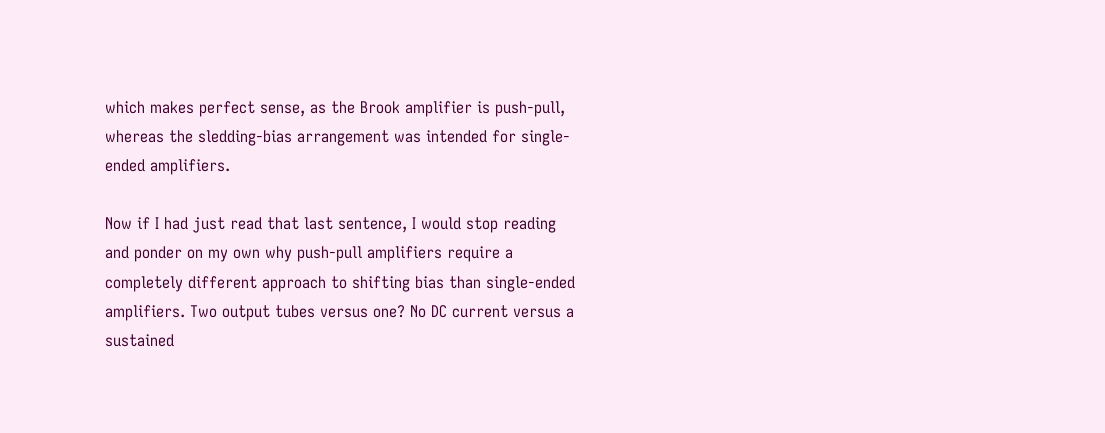which makes perfect sense, as the Brook amplifier is push-pull, whereas the sledding-bias arrangement was intended for single-ended amplifiers.

Now if I had just read that last sentence, I would stop reading and ponder on my own why push-pull amplifiers require a completely different approach to shifting bias than single-ended amplifiers. Two output tubes versus one? No DC current versus a sustained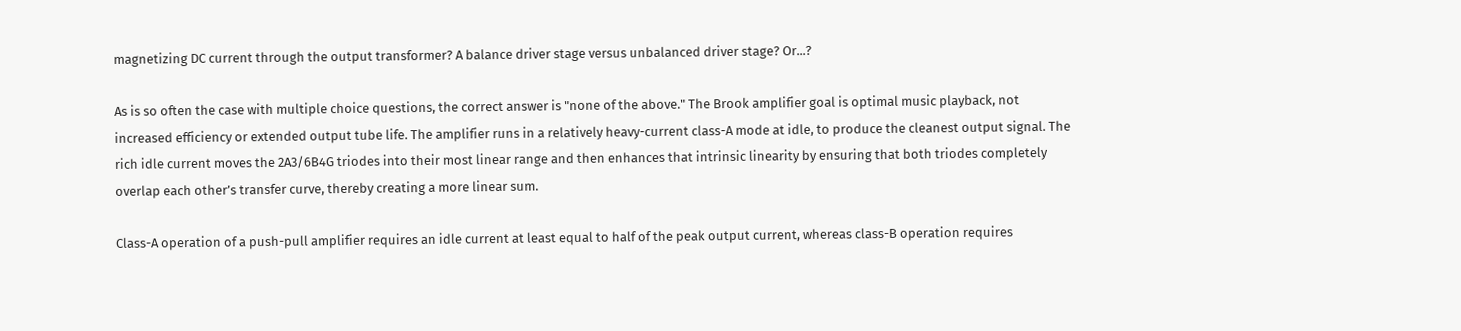magnetizing DC current through the output transformer? A balance driver stage versus unbalanced driver stage? Or...?

As is so often the case with multiple choice questions, the correct answer is "none of the above." The Brook amplifier goal is optimal music playback, not increased efficiency or extended output tube life. The amplifier runs in a relatively heavy-current class-A mode at idle, to produce the cleanest output signal. The rich idle current moves the 2A3/6B4G triodes into their most linear range and then enhances that intrinsic linearity by ensuring that both triodes completely overlap each other’s transfer curve, thereby creating a more linear sum.

Class-A operation of a push-pull amplifier requires an idle current at least equal to half of the peak output current, whereas class-B operation requires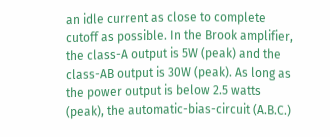an idle current as close to complete cutoff as possible. In the Brook amplifier, the class-A output is 5W (peak) and the class-AB output is 30W (peak). As long as the power output is below 2.5 watts (peak), the automatic-bias-circuit (A.B.C.)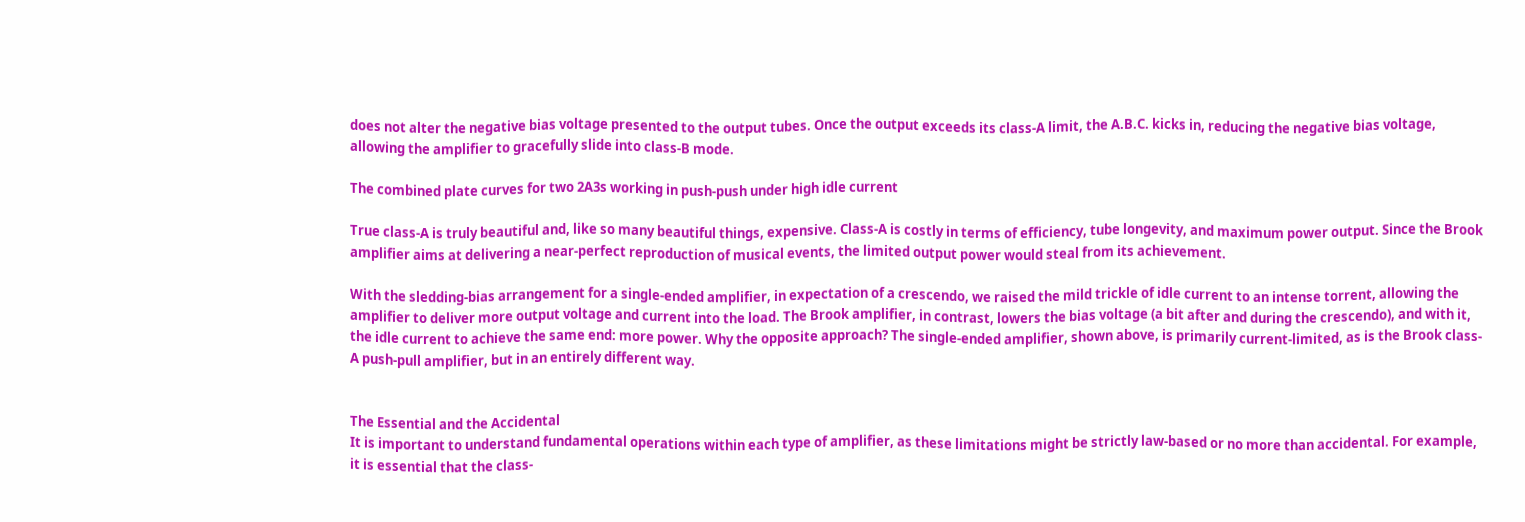does not alter the negative bias voltage presented to the output tubes. Once the output exceeds its class-A limit, the A.B.C. kicks in, reducing the negative bias voltage, allowing the amplifier to gracefully slide into class-B mode.

The combined plate curves for two 2A3s working in push-push under high idle current

True class-A is truly beautiful and, like so many beautiful things, expensive. Class-A is costly in terms of efficiency, tube longevity, and maximum power output. Since the Brook amplifier aims at delivering a near-perfect reproduction of musical events, the limited output power would steal from its achievement.

With the sledding-bias arrangement for a single-ended amplifier, in expectation of a crescendo, we raised the mild trickle of idle current to an intense torrent, allowing the amplifier to deliver more output voltage and current into the load. The Brook amplifier, in contrast, lowers the bias voltage (a bit after and during the crescendo), and with it, the idle current to achieve the same end: more power. Why the opposite approach? The single-ended amplifier, shown above, is primarily current-limited, as is the Brook class-A push-pull amplifier, but in an entirely different way.


The Essential and the Accidental
It is important to understand fundamental operations within each type of amplifier, as these limitations might be strictly law-based or no more than accidental. For example, it is essential that the class-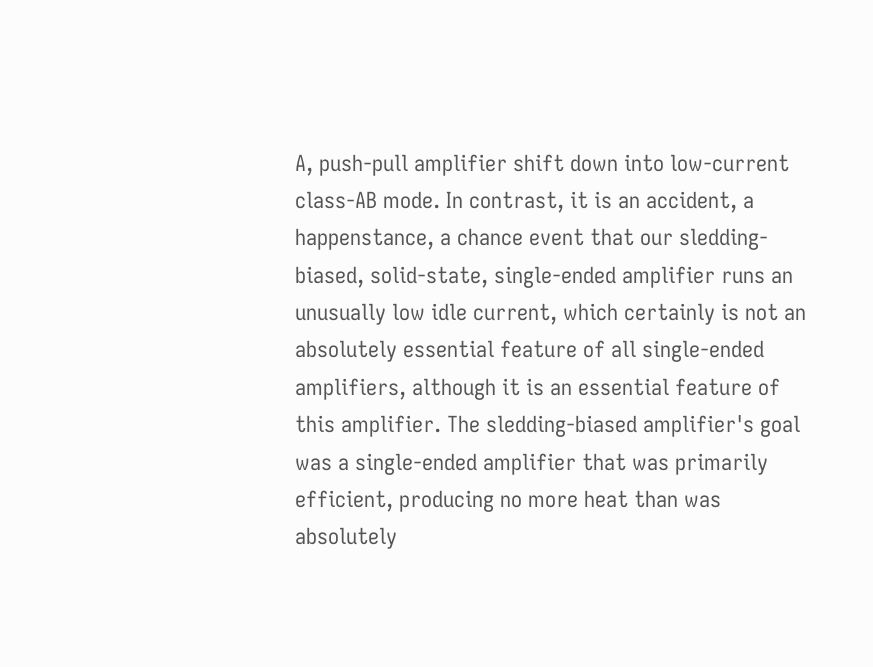A, push-pull amplifier shift down into low-current class-AB mode. In contrast, it is an accident, a happenstance, a chance event that our sledding-biased, solid-state, single-ended amplifier runs an unusually low idle current, which certainly is not an absolutely essential feature of all single-ended amplifiers, although it is an essential feature of this amplifier. The sledding-biased amplifier's goal was a single-ended amplifier that was primarily efficient, producing no more heat than was absolutely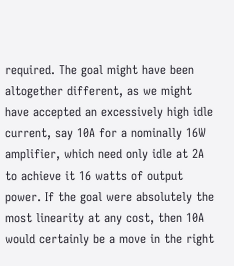required. The goal might have been altogether different, as we might have accepted an excessively high idle current, say 10A for a nominally 16W amplifier, which need only idle at 2A to achieve it 16 watts of output power. If the goal were absolutely the most linearity at any cost, then 10A would certainly be a move in the right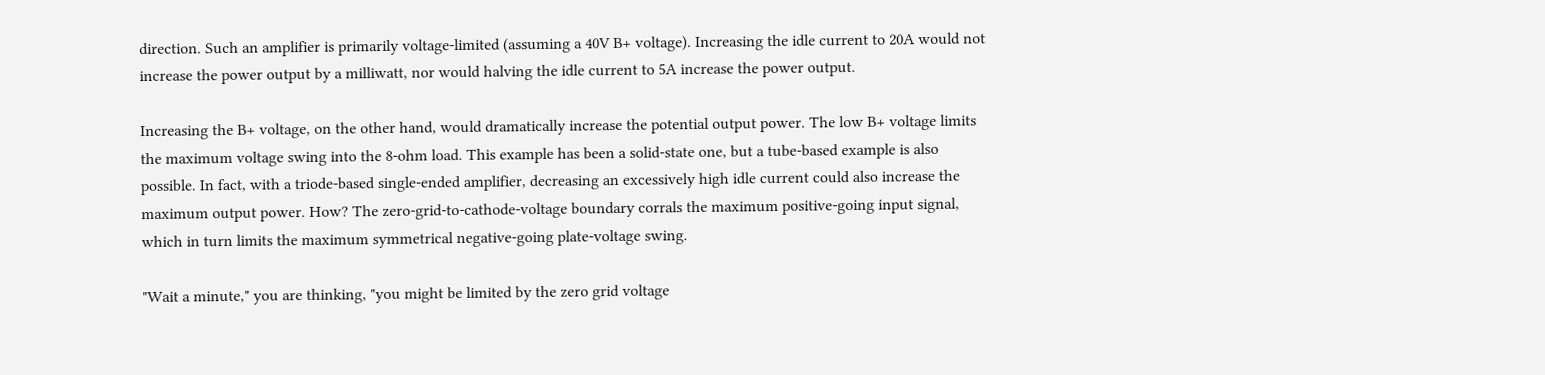direction. Such an amplifier is primarily voltage-limited (assuming a 40V B+ voltage). Increasing the idle current to 20A would not increase the power output by a milliwatt, nor would halving the idle current to 5A increase the power output.

Increasing the B+ voltage, on the other hand, would dramatically increase the potential output power. The low B+ voltage limits the maximum voltage swing into the 8-ohm load. This example has been a solid-state one, but a tube-based example is also possible. In fact, with a triode-based single-ended amplifier, decreasing an excessively high idle current could also increase the maximum output power. How? The zero-grid-to-cathode-voltage boundary corrals the maximum positive-going input signal, which in turn limits the maximum symmetrical negative-going plate-voltage swing.

"Wait a minute," you are thinking, "you might be limited by the zero grid voltage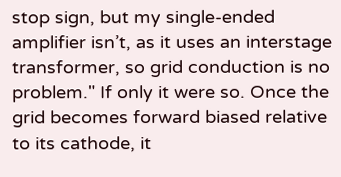stop sign, but my single-ended amplifier isn’t, as it uses an interstage transformer, so grid conduction is no problem." If only it were so. Once the grid becomes forward biased relative to its cathode, it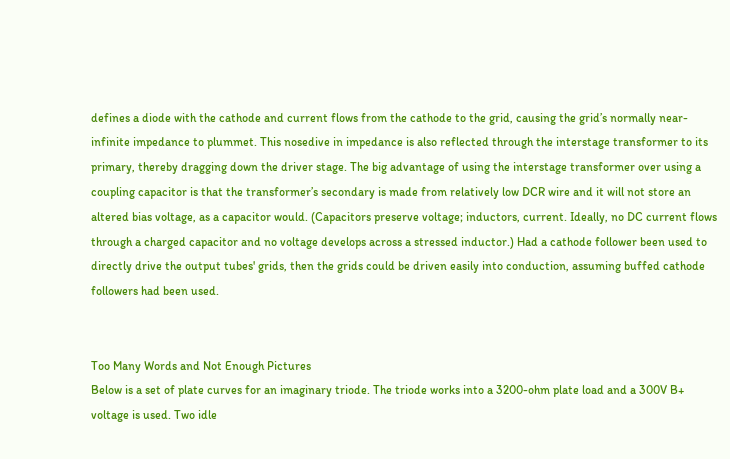defines a diode with the cathode and current flows from the cathode to the grid, causing the grid’s normally near-infinite impedance to plummet. This nosedive in impedance is also reflected through the interstage transformer to its primary, thereby dragging down the driver stage. The big advantage of using the interstage transformer over using a coupling capacitor is that the transformer’s secondary is made from relatively low DCR wire and it will not store an altered bias voltage, as a capacitor would. (Capacitors preserve voltage; inductors, current. Ideally, no DC current flows through a charged capacitor and no voltage develops across a stressed inductor.) Had a cathode follower been used to directly drive the output tubes' grids, then the grids could be driven easily into conduction, assuming buffed cathode followers had been used.


Too Many Words and Not Enough Pictures
Below is a set of plate curves for an imaginary triode. The triode works into a 3200-ohm plate load and a 300V B+ voltage is used. Two idle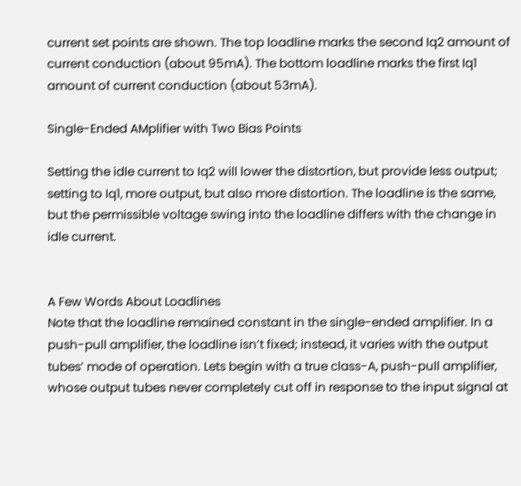current set points are shown. The top loadline marks the second Iq2 amount of current conduction (about 95mA). The bottom loadline marks the first Iq1 amount of current conduction (about 53mA).

Single-Ended AMplifier with Two Bias Points

Setting the idle current to Iq2 will lower the distortion, but provide less output; setting to Iq1, more output, but also more distortion. The loadline is the same, but the permissible voltage swing into the loadline differs with the change in idle current.


A Few Words About Loadlines
Note that the loadline remained constant in the single-ended amplifier. In a push-pull amplifier, the loadline isn’t fixed; instead, it varies with the output tubes’ mode of operation. Lets begin with a true class-A, push-pull amplifier, whose output tubes never completely cut off in response to the input signal at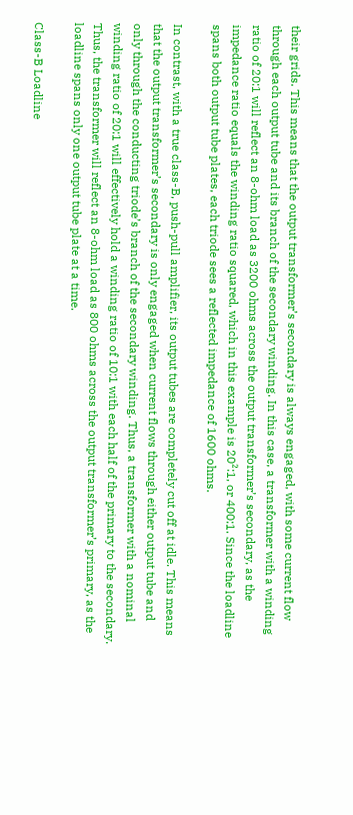their grids. This means that the output transformer’s secondary is always engaged, with some current flow through each output tube and its branch of the secondary winding. In this case, a transformer with a winding ratio of 20:1 will reflect an 8-ohm load as 3200 ohms across the output transformer’s secondary, as the impedance ratio equals the winding ratio squared, which in this example is 20²:1, or 400:1. Since the loadline spans both output tube plates, each triode sees a reflected impedance of 1600 ohms.

In contrast, with a true class-B, push-pull amplifier, its output tubes are completely cut off at idle. This means that the output transformer’s secondary is only engaged when current flows through either output tube and only through the conducting triode’s branch of the secondary winding. Thus, a transformer with a nominal winding ratio of 20:1 will effectively hold a winding ratio of 10:1 with each half of the primary to the secondary. Thus, the transformer will reflect an 8-ohm load as 800 ohms across the output transformer’s primary, as the loadline spans only one output tube plate at a time.

Class-B Loadline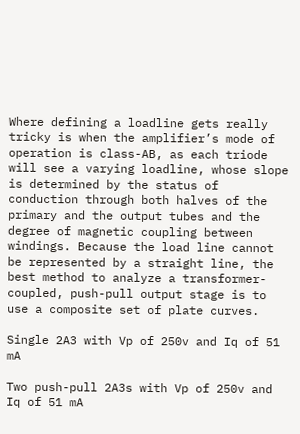Where defining a loadline gets really tricky is when the amplifier’s mode of operation is class-AB, as each triode will see a varying loadline, whose slope is determined by the status of conduction through both halves of the primary and the output tubes and the degree of magnetic coupling between windings. Because the load line cannot be represented by a straight line, the best method to analyze a transformer-coupled, push-pull output stage is to use a composite set of plate curves.

Single 2A3 with Vp of 250v and Iq of 51 mA

Two push-pull 2A3s with Vp of 250v and Iq of 51 mA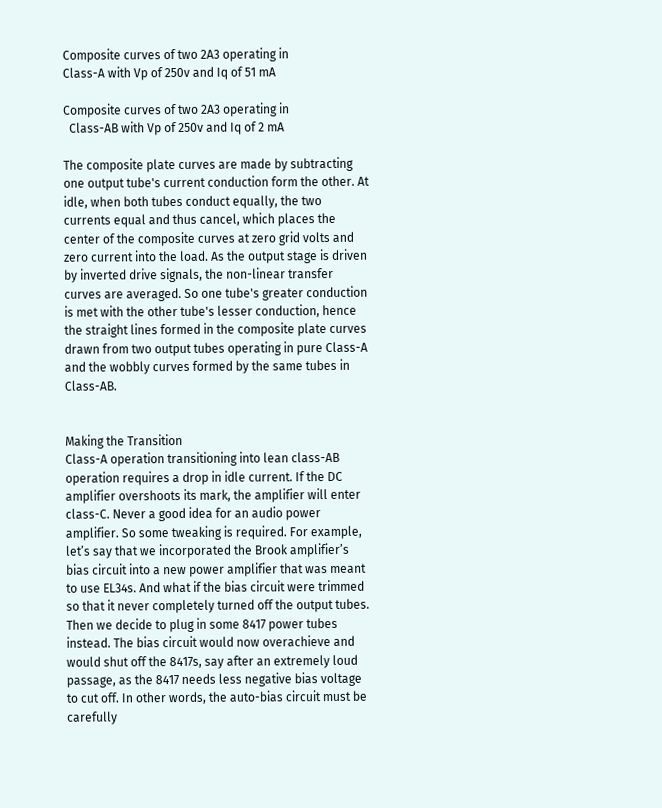Composite curves of two 2A3 operating in
Class-A with Vp of 250v and Iq of 51 mA

Composite curves of two 2A3 operating in
  Class-AB with Vp of 250v and Iq of 2 mA

The composite plate curves are made by subtracting one output tube's current conduction form the other. At idle, when both tubes conduct equally, the two currents equal and thus cancel, which places the center of the composite curves at zero grid volts and zero current into the load. As the output stage is driven by inverted drive signals, the non-linear transfer curves are averaged. So one tube's greater conduction is met with the other tube's lesser conduction, hence the straight lines formed in the composite plate curves drawn from two output tubes operating in pure Class-A and the wobbly curves formed by the same tubes in Class-AB.


Making the Transition
Class-A operation transitioning into lean class-AB operation requires a drop in idle current. If the DC amplifier overshoots its mark, the amplifier will enter class-C. Never a good idea for an audio power amplifier. So some tweaking is required. For example, let’s say that we incorporated the Brook amplifier’s bias circuit into a new power amplifier that was meant to use EL34s. And what if the bias circuit were trimmed so that it never completely turned off the output tubes. Then we decide to plug in some 8417 power tubes instead. The bias circuit would now overachieve and would shut off the 8417s, say after an extremely loud passage, as the 8417 needs less negative bias voltage to cut off. In other words, the auto-bias circuit must be carefully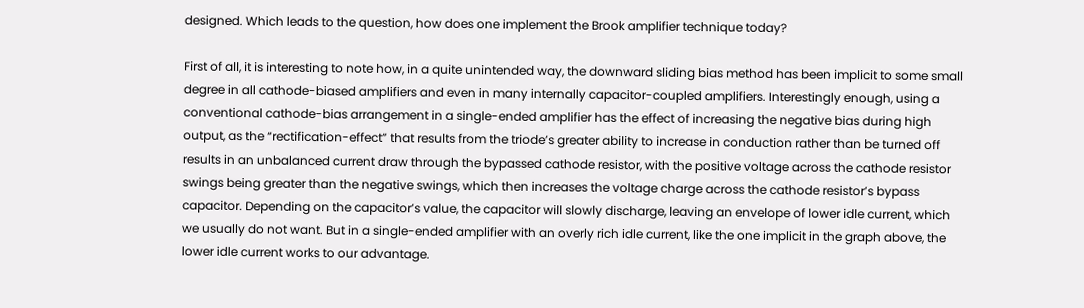designed. Which leads to the question, how does one implement the Brook amplifier technique today?

First of all, it is interesting to note how, in a quite unintended way, the downward sliding bias method has been implicit to some small degree in all cathode-biased amplifiers and even in many internally capacitor-coupled amplifiers. Interestingly enough, using a conventional cathode-bias arrangement in a single-ended amplifier has the effect of increasing the negative bias during high output, as the “rectification-effect” that results from the triode’s greater ability to increase in conduction rather than be turned off results in an unbalanced current draw through the bypassed cathode resistor, with the positive voltage across the cathode resistor swings being greater than the negative swings, which then increases the voltage charge across the cathode resistor’s bypass capacitor. Depending on the capacitor’s value, the capacitor will slowly discharge, leaving an envelope of lower idle current, which we usually do not want. But in a single-ended amplifier with an overly rich idle current, like the one implicit in the graph above, the lower idle current works to our advantage.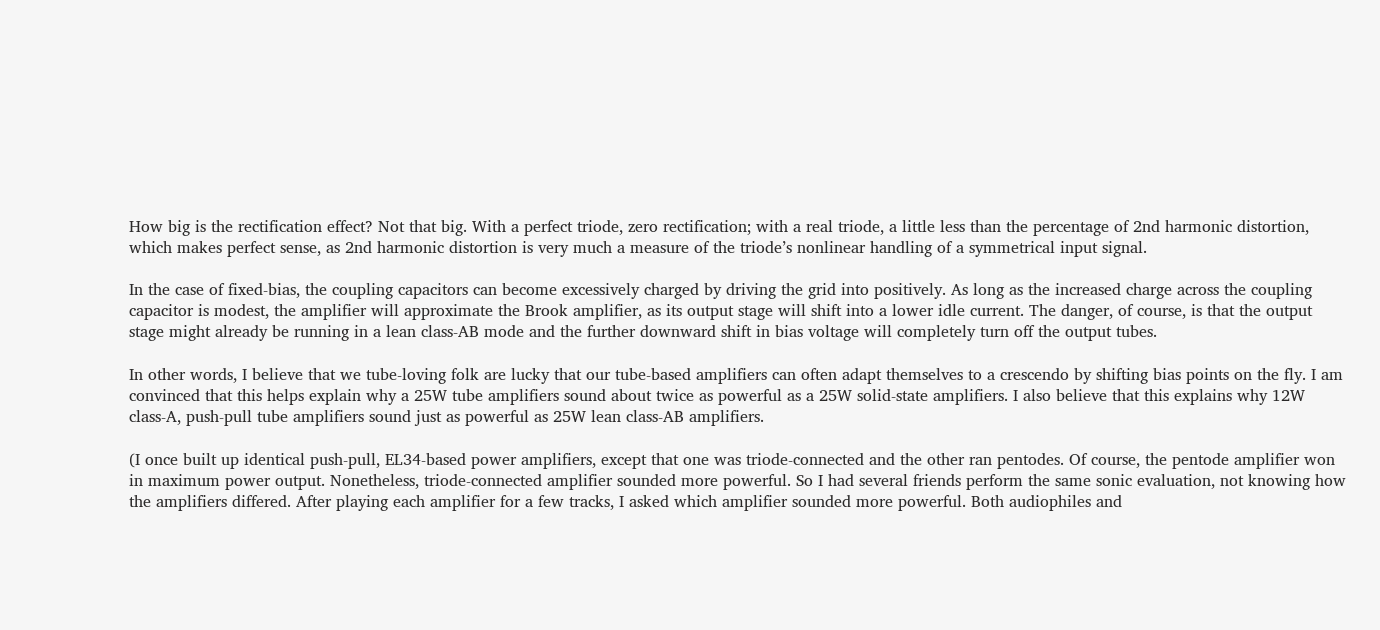How big is the rectification effect? Not that big. With a perfect triode, zero rectification; with a real triode, a little less than the percentage of 2nd harmonic distortion, which makes perfect sense, as 2nd harmonic distortion is very much a measure of the triode’s nonlinear handling of a symmetrical input signal.

In the case of fixed-bias, the coupling capacitors can become excessively charged by driving the grid into positively. As long as the increased charge across the coupling capacitor is modest, the amplifier will approximate the Brook amplifier, as its output stage will shift into a lower idle current. The danger, of course, is that the output stage might already be running in a lean class-AB mode and the further downward shift in bias voltage will completely turn off the output tubes.

In other words, I believe that we tube-loving folk are lucky that our tube-based amplifiers can often adapt themselves to a crescendo by shifting bias points on the fly. I am convinced that this helps explain why a 25W tube amplifiers sound about twice as powerful as a 25W solid-state amplifiers. I also believe that this explains why 12W class-A, push-pull tube amplifiers sound just as powerful as 25W lean class-AB amplifiers.

(I once built up identical push-pull, EL34-based power amplifiers, except that one was triode-connected and the other ran pentodes. Of course, the pentode amplifier won in maximum power output. Nonetheless, triode-connected amplifier sounded more powerful. So I had several friends perform the same sonic evaluation, not knowing how the amplifiers differed. After playing each amplifier for a few tracks, I asked which amplifier sounded more powerful. Both audiophiles and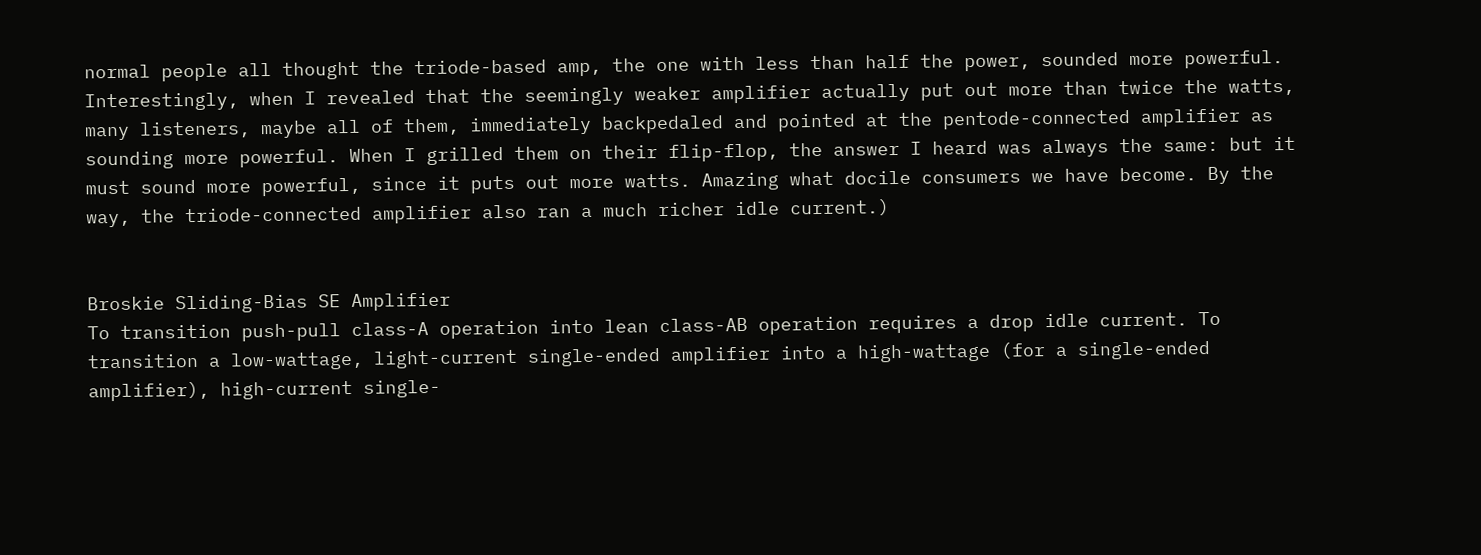normal people all thought the triode-based amp, the one with less than half the power, sounded more powerful. Interestingly, when I revealed that the seemingly weaker amplifier actually put out more than twice the watts, many listeners, maybe all of them, immediately backpedaled and pointed at the pentode-connected amplifier as sounding more powerful. When I grilled them on their flip-flop, the answer I heard was always the same: but it must sound more powerful, since it puts out more watts. Amazing what docile consumers we have become. By the way, the triode-connected amplifier also ran a much richer idle current.)


Broskie Sliding-Bias SE Amplifier
To transition push-pull class-A operation into lean class-AB operation requires a drop idle current. To transition a low-wattage, light-current single-ended amplifier into a high-wattage (for a single-ended amplifier), high-current single-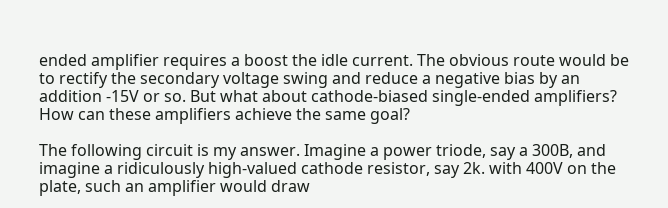ended amplifier requires a boost the idle current. The obvious route would be to rectify the secondary voltage swing and reduce a negative bias by an addition -15V or so. But what about cathode-biased single-ended amplifiers? How can these amplifiers achieve the same goal?

The following circuit is my answer. Imagine a power triode, say a 300B, and imagine a ridiculously high-valued cathode resistor, say 2k. with 400V on the plate, such an amplifier would draw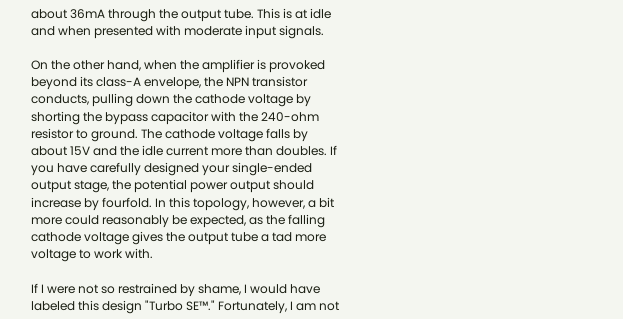about 36mA through the output tube. This is at idle and when presented with moderate input signals.

On the other hand, when the amplifier is provoked beyond its class-A envelope, the NPN transistor conducts, pulling down the cathode voltage by shorting the bypass capacitor with the 240-ohm resistor to ground. The cathode voltage falls by about 15V and the idle current more than doubles. If you have carefully designed your single-ended output stage, the potential power output should increase by fourfold. In this topology, however, a bit more could reasonably be expected, as the falling cathode voltage gives the output tube a tad more voltage to work with.

If I were not so restrained by shame, I would have labeled this design "Turbo SE™." Fortunately, I am not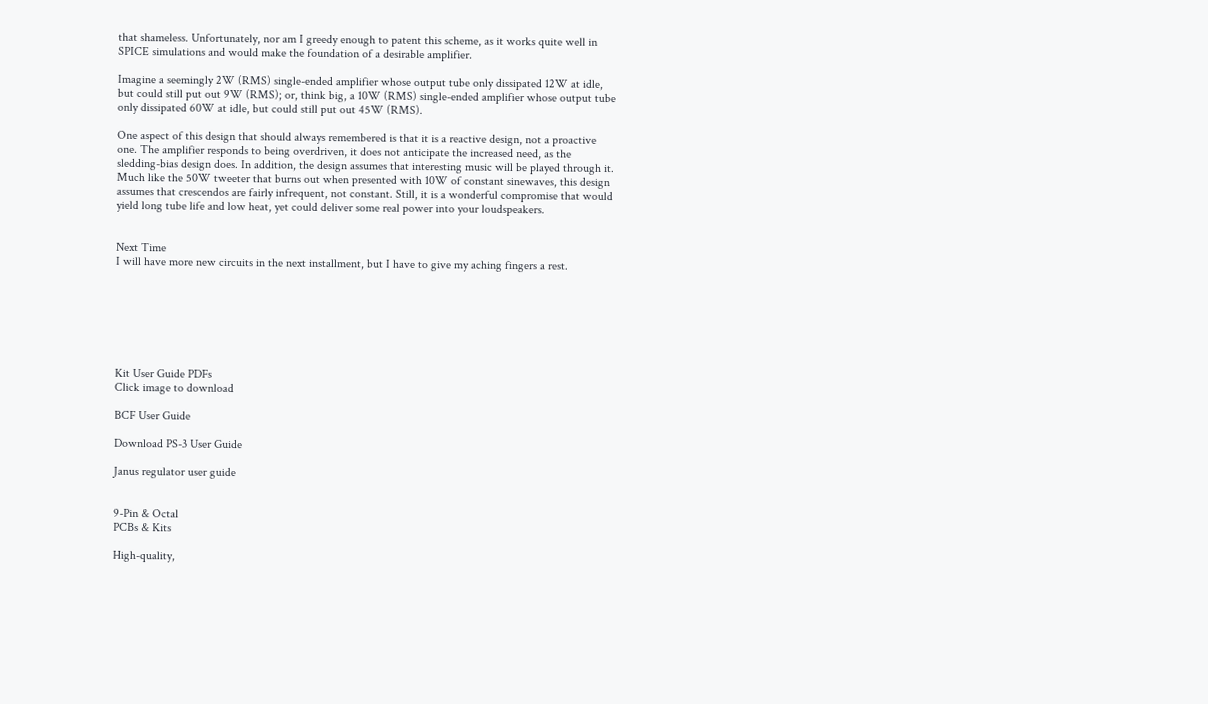that shameless. Unfortunately, nor am I greedy enough to patent this scheme, as it works quite well in SPICE simulations and would make the foundation of a desirable amplifier.

Imagine a seemingly 2W (RMS) single-ended amplifier whose output tube only dissipated 12W at idle, but could still put out 9W (RMS); or, think big, a 10W (RMS) single-ended amplifier whose output tube only dissipated 60W at idle, but could still put out 45W (RMS).

One aspect of this design that should always remembered is that it is a reactive design, not a proactive one. The amplifier responds to being overdriven, it does not anticipate the increased need, as the sledding-bias design does. In addition, the design assumes that interesting music will be played through it. Much like the 50W tweeter that burns out when presented with 10W of constant sinewaves, this design assumes that crescendos are fairly infrequent, not constant. Still, it is a wonderful compromise that would yield long tube life and low heat, yet could deliver some real power into your loudspeakers.


Next Time
I will have more new circuits in the next installment, but I have to give my aching fingers a rest.







Kit User Guide PDFs
Click image to download

BCF User Guide

Download PS-3 User Guide

Janus regulator user guide


9-Pin & Octal
PCBs & Kits

High-quality,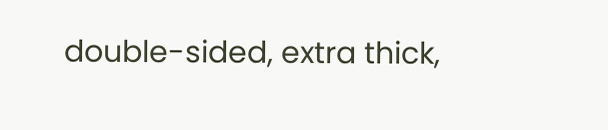double-sided, extra thick,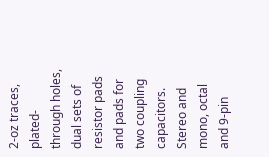2-oz traces, plated-through holes, dual sets of resistor pads and pads for two coupling capacitors. Stereo and mono, octal and 9-pin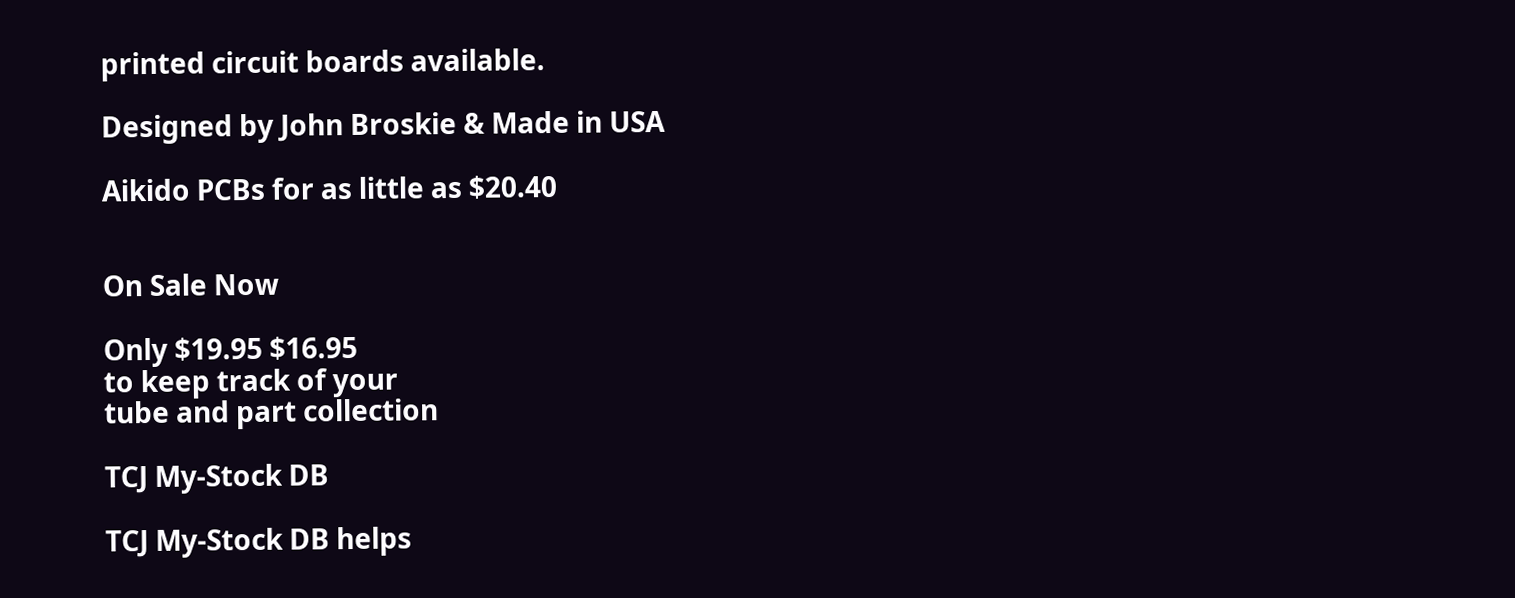printed circuit boards available.

Designed by John Broskie & Made in USA

Aikido PCBs for as little as $20.40


On Sale Now

Only $19.95 $16.95
to keep track of your
tube and part collection

TCJ My-Stock DB

TCJ My-Stock DB helps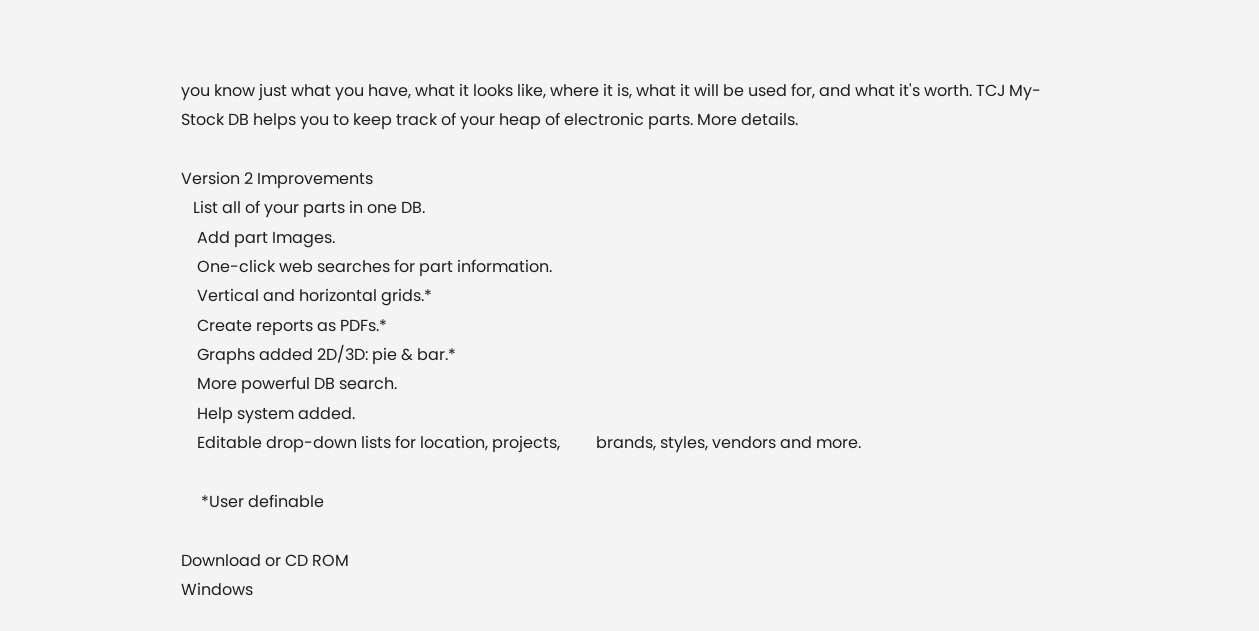you know just what you have, what it looks like, where it is, what it will be used for, and what it's worth. TCJ My-Stock DB helps you to keep track of your heap of electronic parts. More details.

Version 2 Improvements
   List all of your parts in one DB.
    Add part Images.
    One-click web searches for part information.
    Vertical and horizontal grids.*
    Create reports as PDFs.*
    Graphs added 2D/3D: pie & bar.*
    More powerful DB search.
    Help system added.
    Editable drop-down lists for location, projects,         brands, styles, vendors and more.

     *User definable

Download or CD ROM
Windows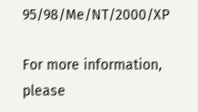95/98/Me/NT/2000/XP

For more information, please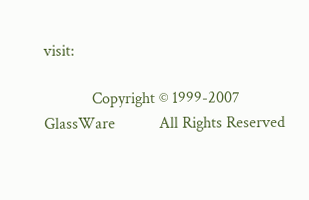visit:

            Copyright © 1999-2007 GlassWare           All Rights Reserved